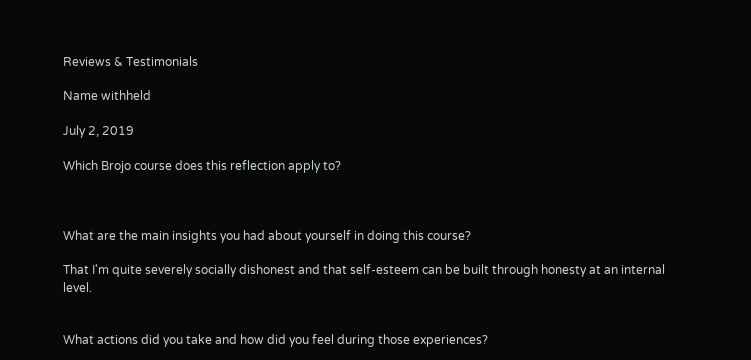Reviews & Testimonials

Name withheld

July 2, 2019

Which Brojo course does this reflection apply to?



What are the main insights you had about yourself in doing this course?

That I'm quite severely socially dishonest and that self-esteem can be built through honesty at an internal level.


What actions did you take and how did you feel during those experiences?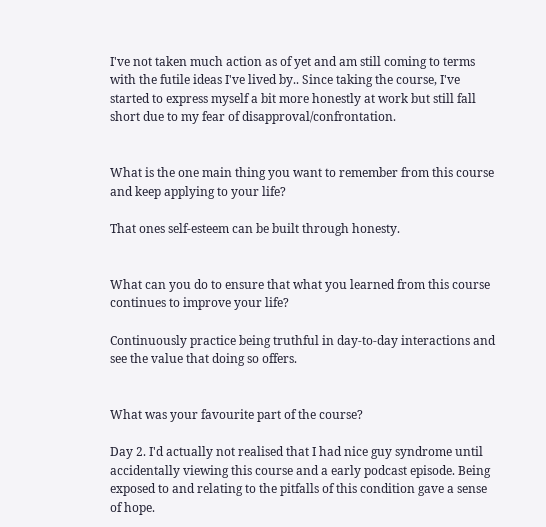I've not taken much action as of yet and am still coming to terms with the futile ideas I've lived by.. Since taking the course, I've started to express myself a bit more honestly at work but still fall short due to my fear of disapproval/confrontation.


What is the one main thing you want to remember from this course and keep applying to your life?

That ones self-esteem can be built through honesty.


What can you do to ensure that what you learned from this course continues to improve your life?

Continuously practice being truthful in day-to-day interactions and see the value that doing so offers.


What was your favourite part of the course?

Day 2. I'd actually not realised that I had nice guy syndrome until accidentally viewing this course and a early podcast episode. Being exposed to and relating to the pitfalls of this condition gave a sense of hope.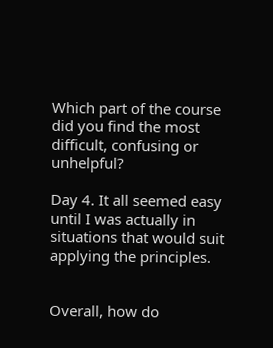Which part of the course did you find the most difficult, confusing or unhelpful?

Day 4. It all seemed easy until I was actually in situations that would suit applying the principles.


Overall, how do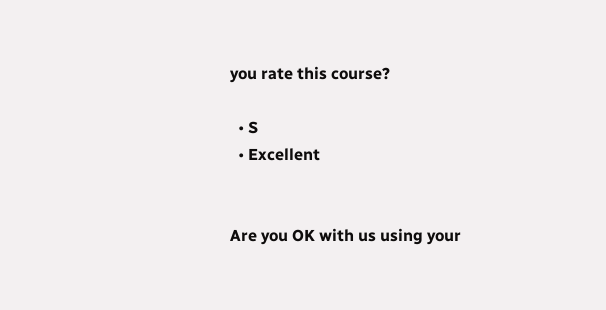you rate this course?

  • S
  • Excellent


Are you OK with us using your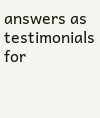answers as testimonials for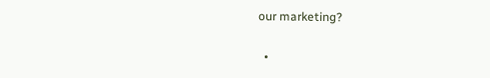our marketing?

  •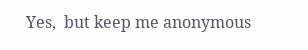Yes,  but keep me anonymous